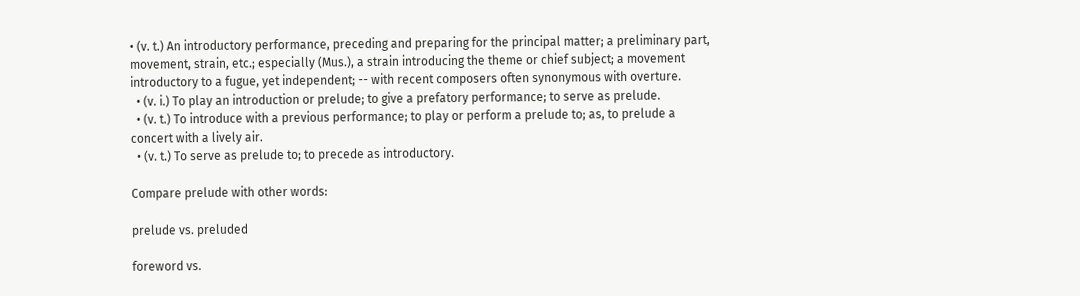• (v. t.) An introductory performance, preceding and preparing for the principal matter; a preliminary part, movement, strain, etc.; especially (Mus.), a strain introducing the theme or chief subject; a movement introductory to a fugue, yet independent; -- with recent composers often synonymous with overture.
  • (v. i.) To play an introduction or prelude; to give a prefatory performance; to serve as prelude.
  • (v. t.) To introduce with a previous performance; to play or perform a prelude to; as, to prelude a concert with a lively air.
  • (v. t.) To serve as prelude to; to precede as introductory.

Compare prelude with other words:

prelude vs. preluded

foreword vs.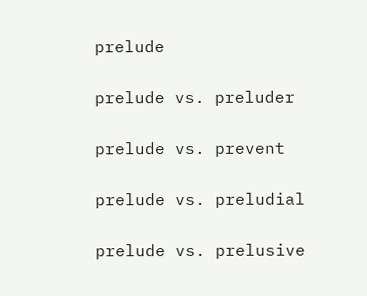prelude

prelude vs. preluder

prelude vs. prevent

prelude vs. preludial

prelude vs. prelusive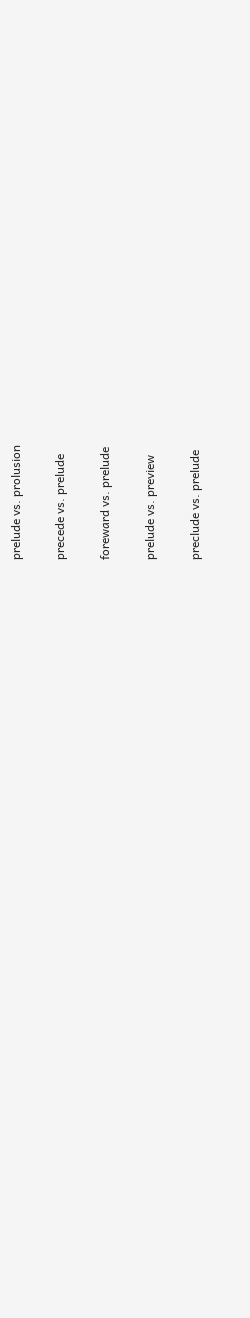prelude vs. prolusion

precede vs. prelude

foreward vs. prelude

prelude vs. preview

preclude vs. prelude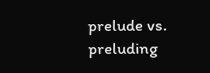prelude vs. preluding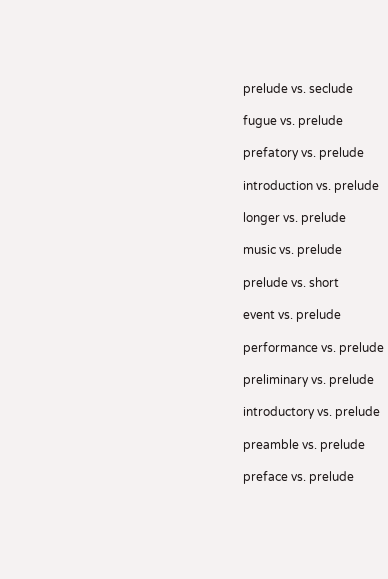prelude vs. seclude

fugue vs. prelude

prefatory vs. prelude

introduction vs. prelude

longer vs. prelude

music vs. prelude

prelude vs. short

event vs. prelude

performance vs. prelude

preliminary vs. prelude

introductory vs. prelude

preamble vs. prelude

preface vs. prelude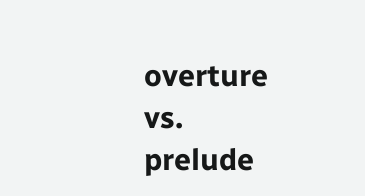overture vs. prelude